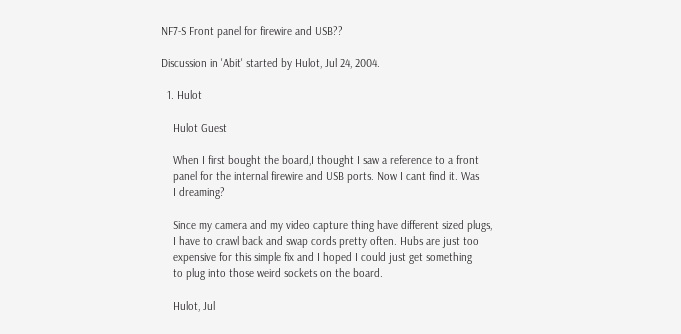NF7-S Front panel for firewire and USB??

Discussion in 'Abit' started by Hulot, Jul 24, 2004.

  1. Hulot

    Hulot Guest

    When I first bought the board,I thought I saw a reference to a front
    panel for the internal firewire and USB ports. Now I cant find it. Was
    I dreaming?

    Since my camera and my video capture thing have different sized plugs,
    I have to crawl back and swap cords pretty often. Hubs are just too
    expensive for this simple fix and I hoped I could just get something
    to plug into those weird sockets on the board.

    Hulot, Jul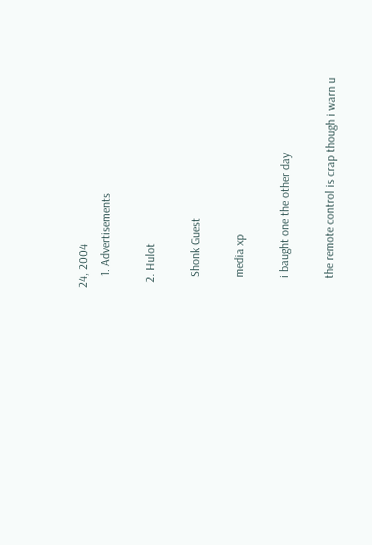24, 2004
    1. Advertisements

  2. Hulot

    Shonk Guest

    media xp

    i baught one the other day

    the remote control is crap though i warn u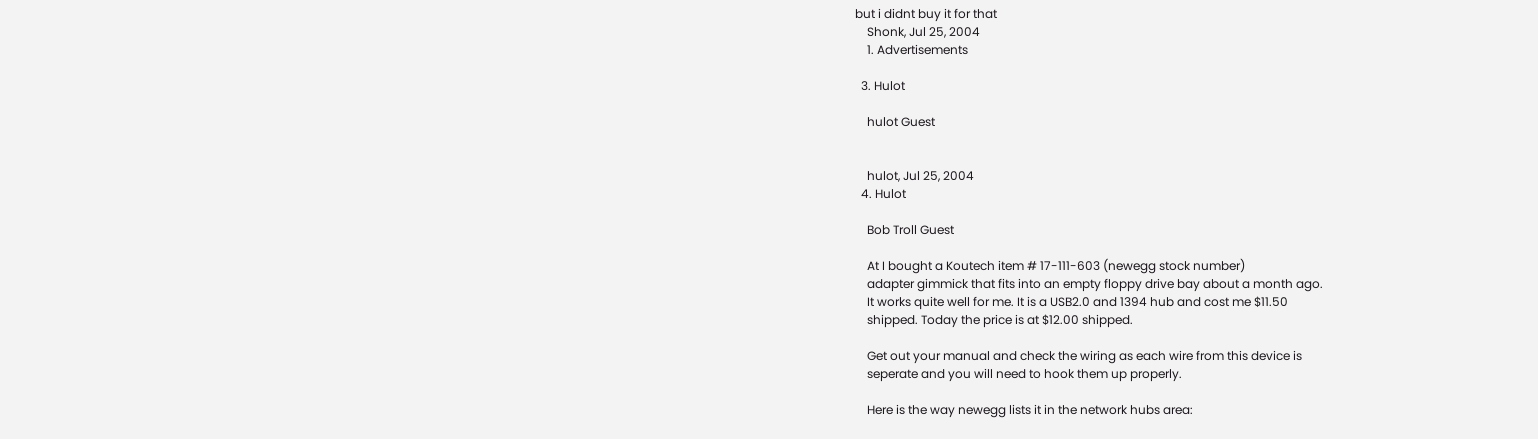but i didnt buy it for that
    Shonk, Jul 25, 2004
    1. Advertisements

  3. Hulot

    hulot Guest


    hulot, Jul 25, 2004
  4. Hulot

    Bob Troll Guest

    At I bought a Koutech item # 17-111-603 (newegg stock number)
    adapter gimmick that fits into an empty floppy drive bay about a month ago.
    It works quite well for me. It is a USB2.0 and 1394 hub and cost me $11.50
    shipped. Today the price is at $12.00 shipped.

    Get out your manual and check the wiring as each wire from this device is
    seperate and you will need to hook them up properly.

    Here is the way newegg lists it in the network hubs area: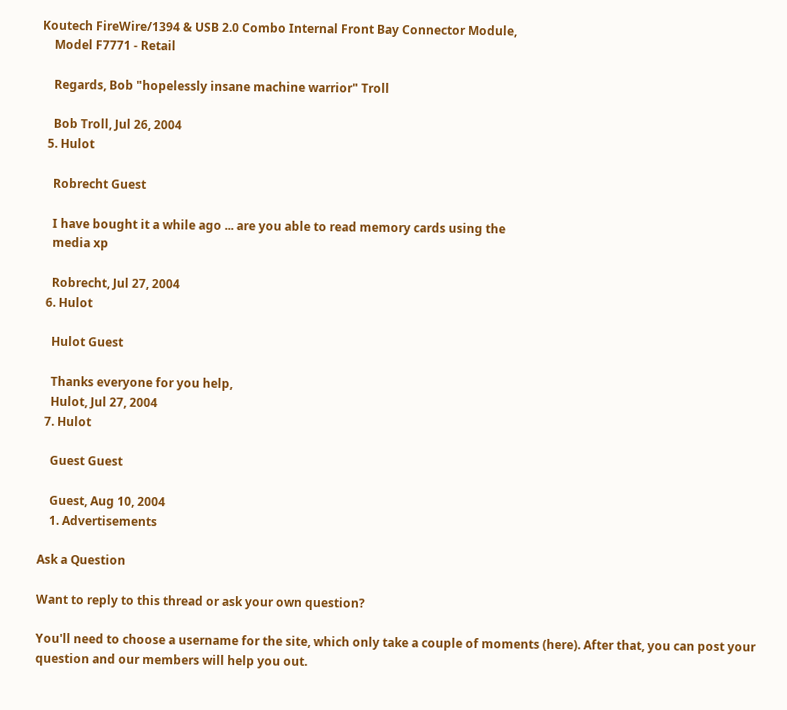Koutech FireWire/1394 & USB 2.0 Combo Internal Front Bay Connector Module,
    Model F7771 - Retail

    Regards, Bob "hopelessly insane machine warrior" Troll

    Bob Troll, Jul 26, 2004
  5. Hulot

    Robrecht Guest

    I have bought it a while ago ... are you able to read memory cards using the
    media xp

    Robrecht, Jul 27, 2004
  6. Hulot

    Hulot Guest

    Thanks everyone for you help,
    Hulot, Jul 27, 2004
  7. Hulot

    Guest Guest

    Guest, Aug 10, 2004
    1. Advertisements

Ask a Question

Want to reply to this thread or ask your own question?

You'll need to choose a username for the site, which only take a couple of moments (here). After that, you can post your question and our members will help you out.